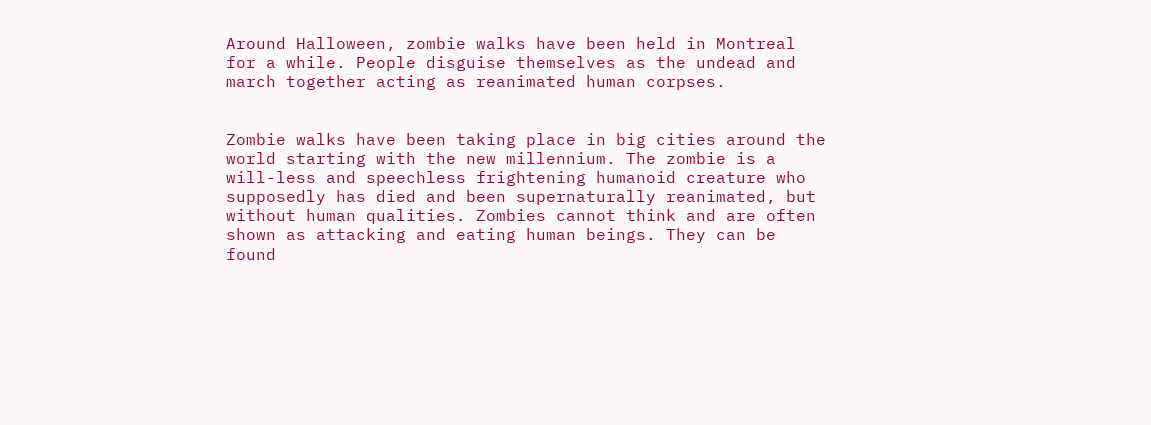Around Halloween, zombie walks have been held in Montreal for a while. People disguise themselves as the undead and march together acting as reanimated human corpses.


Zombie walks have been taking place in big cities around the world starting with the new millennium. The zombie is a will-less and speechless frightening humanoid creature who supposedly has died and been supernaturally reanimated, but without human qualities. Zombies cannot think and are often shown as attacking and eating human beings. They can be found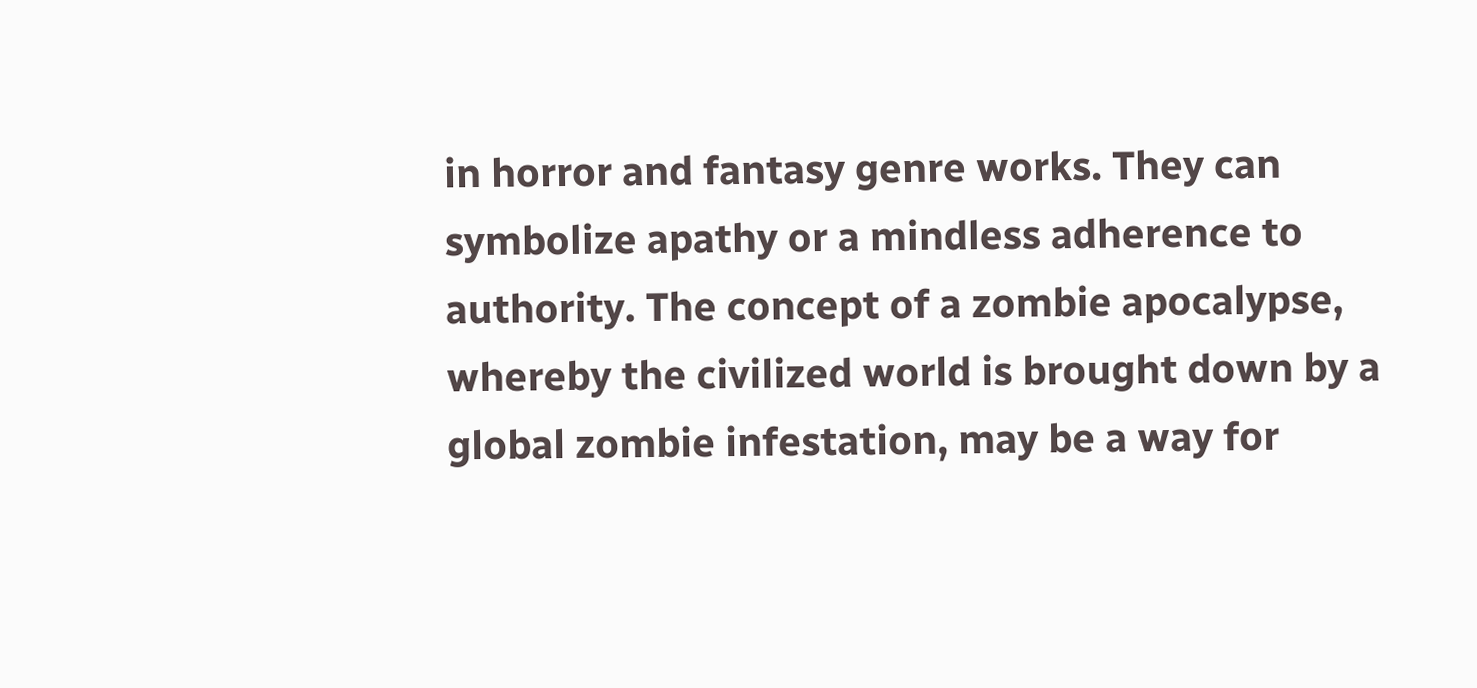in horror and fantasy genre works. They can symbolize apathy or a mindless adherence to authority. The concept of a zombie apocalypse, whereby the civilized world is brought down by a global zombie infestation, may be a way for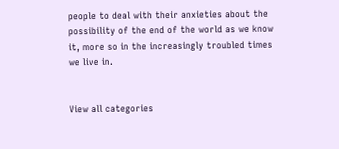people to deal with their anxieties about the possibility of the end of the world as we know it, more so in the increasingly troubled times we live in.


View all categories